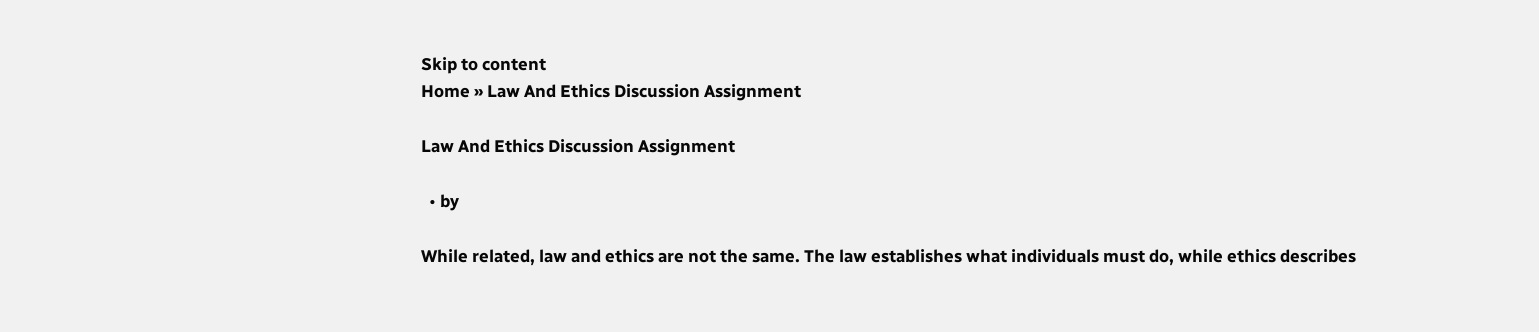Skip to content
Home » Law And Ethics Discussion Assignment

Law And Ethics Discussion Assignment

  • by

While related, law and ethics are not the same. The law establishes what individuals must do, while ethics describes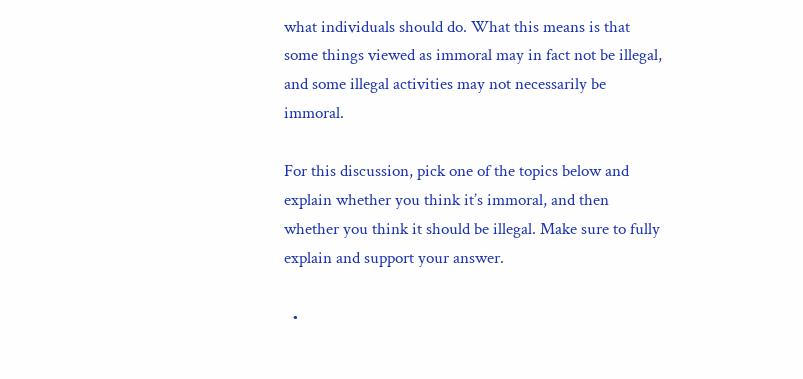what individuals should do. What this means is that some things viewed as immoral may in fact not be illegal, and some illegal activities may not necessarily be immoral.

For this discussion, pick one of the topics below and explain whether you think it’s immoral, and then whether you think it should be illegal. Make sure to fully explain and support your answer.

  •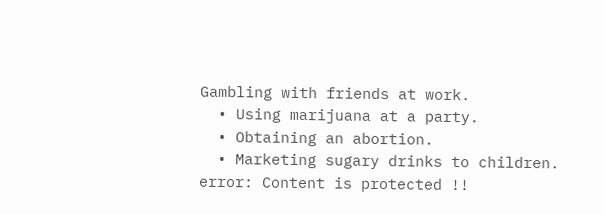Gambling with friends at work.
  • Using marijuana at a party.
  • Obtaining an abortion.
  • Marketing sugary drinks to children.
error: Content is protected !!